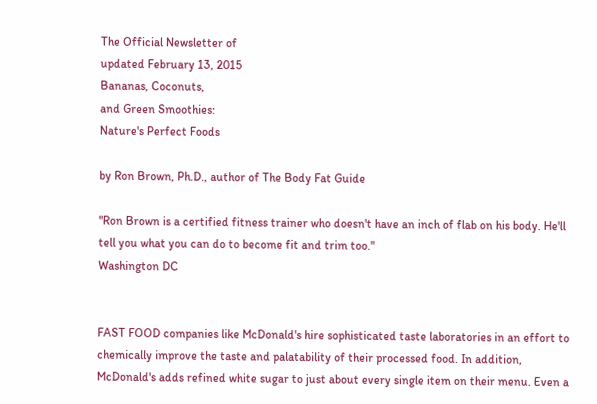The Official Newsletter of
updated February 13, 2015
Bananas, Coconuts,
and Green Smoothies:
Nature's Perfect Foods

by Ron Brown, Ph.D., author of The Body Fat Guide

"Ron Brown is a certified fitness trainer who doesn't have an inch of flab on his body. He'll tell you what you can do to become fit and trim too."
Washington DC


FAST FOOD companies like McDonald's hire sophisticated taste laboratories in an effort to chemically improve the taste and palatability of their processed food. In addition, McDonald's adds refined white sugar to just about every single item on their menu. Even a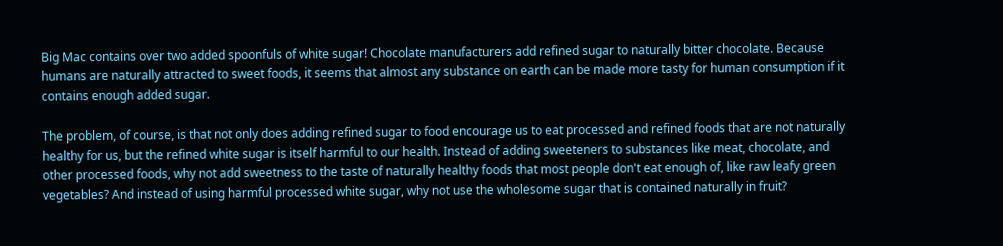Big Mac contains over two added spoonfuls of white sugar! Chocolate manufacturers add refined sugar to naturally bitter chocolate. Because humans are naturally attracted to sweet foods, it seems that almost any substance on earth can be made more tasty for human consumption if it contains enough added sugar.

The problem, of course, is that not only does adding refined sugar to food encourage us to eat processed and refined foods that are not naturally healthy for us, but the refined white sugar is itself harmful to our health. Instead of adding sweeteners to substances like meat, chocolate, and other processed foods, why not add sweetness to the taste of naturally healthy foods that most people don't eat enough of, like raw leafy green vegetables? And instead of using harmful processed white sugar, why not use the wholesome sugar that is contained naturally in fruit?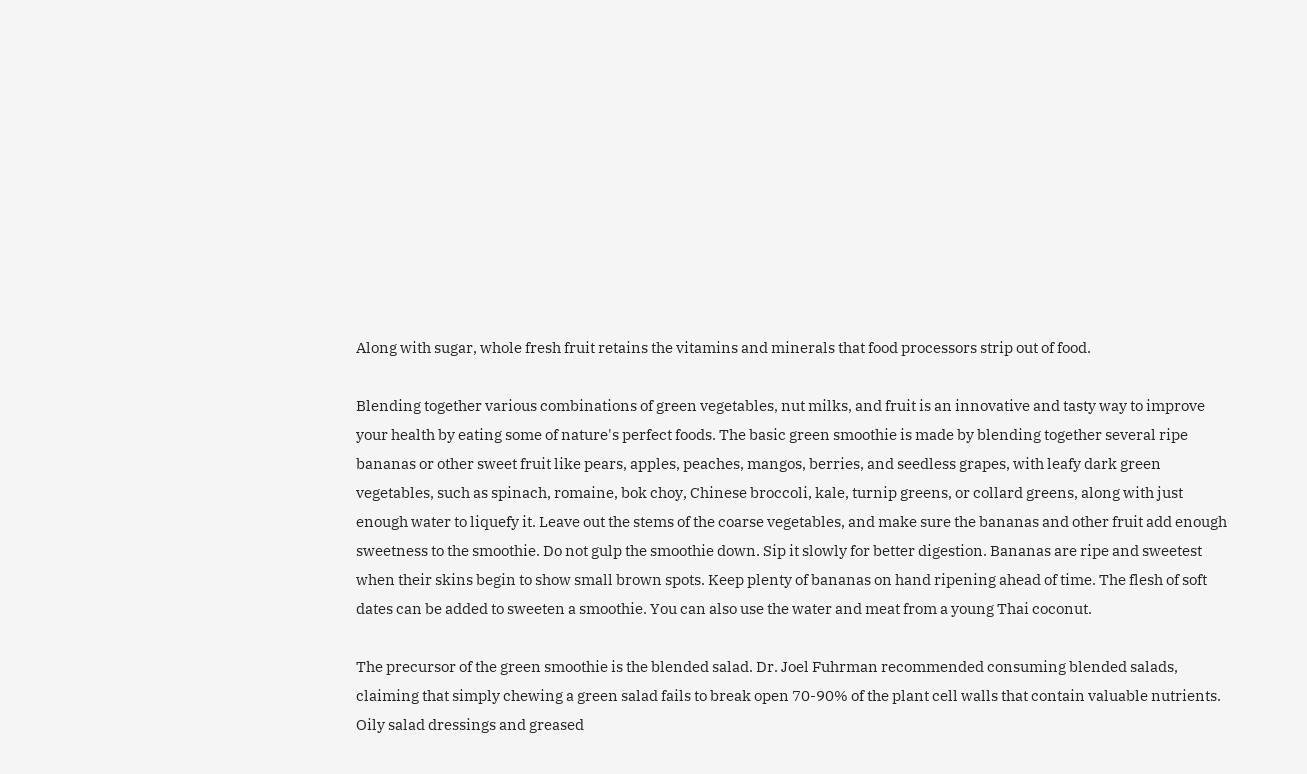Along with sugar, whole fresh fruit retains the vitamins and minerals that food processors strip out of food.

Blending together various combinations of green vegetables, nut milks, and fruit is an innovative and tasty way to improve your health by eating some of nature's perfect foods. The basic green smoothie is made by blending together several ripe bananas or other sweet fruit like pears, apples, peaches, mangos, berries, and seedless grapes, with leafy dark green vegetables, such as spinach, romaine, bok choy, Chinese broccoli, kale, turnip greens, or collard greens, along with just enough water to liquefy it. Leave out the stems of the coarse vegetables, and make sure the bananas and other fruit add enough sweetness to the smoothie. Do not gulp the smoothie down. Sip it slowly for better digestion. Bananas are ripe and sweetest when their skins begin to show small brown spots. Keep plenty of bananas on hand ripening ahead of time. The flesh of soft dates can be added to sweeten a smoothie. You can also use the water and meat from a young Thai coconut.

The precursor of the green smoothie is the blended salad. Dr. Joel Fuhrman recommended consuming blended salads, claiming that simply chewing a green salad fails to break open 70-90% of the plant cell walls that contain valuable nutrients. Oily salad dressings and greased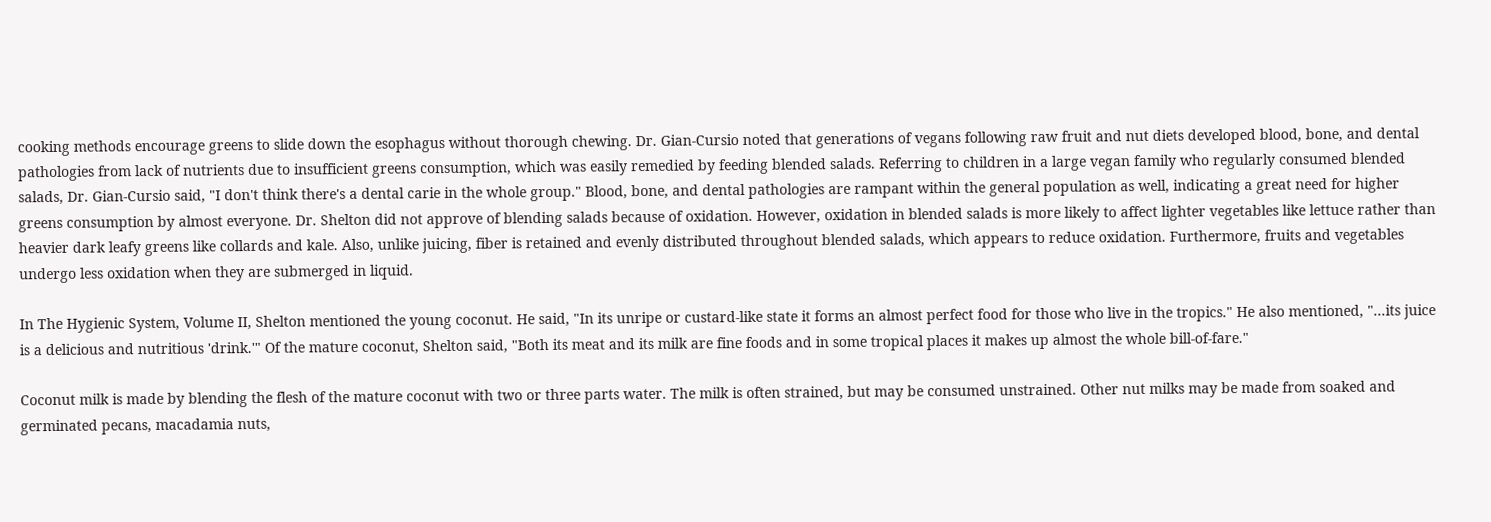cooking methods encourage greens to slide down the esophagus without thorough chewing. Dr. Gian-Cursio noted that generations of vegans following raw fruit and nut diets developed blood, bone, and dental pathologies from lack of nutrients due to insufficient greens consumption, which was easily remedied by feeding blended salads. Referring to children in a large vegan family who regularly consumed blended salads, Dr. Gian-Cursio said, "I don't think there's a dental carie in the whole group." Blood, bone, and dental pathologies are rampant within the general population as well, indicating a great need for higher greens consumption by almost everyone. Dr. Shelton did not approve of blending salads because of oxidation. However, oxidation in blended salads is more likely to affect lighter vegetables like lettuce rather than heavier dark leafy greens like collards and kale. Also, unlike juicing, fiber is retained and evenly distributed throughout blended salads, which appears to reduce oxidation. Furthermore, fruits and vegetables undergo less oxidation when they are submerged in liquid.

In The Hygienic System, Volume II, Shelton mentioned the young coconut. He said, "In its unripe or custard-like state it forms an almost perfect food for those who live in the tropics." He also mentioned, "...its juice is a delicious and nutritious 'drink.'" Of the mature coconut, Shelton said, "Both its meat and its milk are fine foods and in some tropical places it makes up almost the whole bill-of-fare."

Coconut milk is made by blending the flesh of the mature coconut with two or three parts water. The milk is often strained, but may be consumed unstrained. Other nut milks may be made from soaked and germinated pecans, macadamia nuts,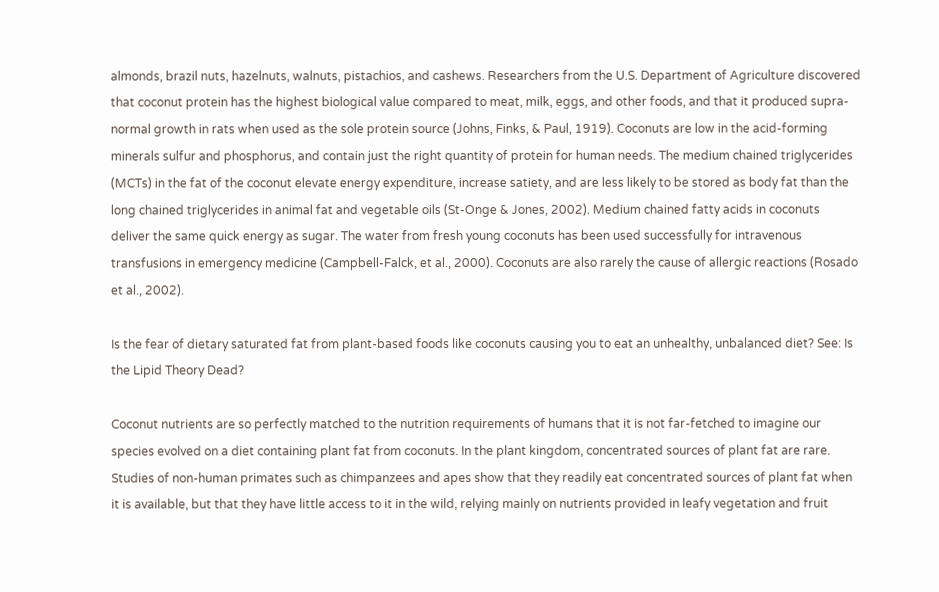almonds, brazil nuts, hazelnuts, walnuts, pistachios, and cashews. Researchers from the U.S. Department of Agriculture discovered that coconut protein has the highest biological value compared to meat, milk, eggs, and other foods, and that it produced supra-normal growth in rats when used as the sole protein source (Johns, Finks, & Paul, 1919). Coconuts are low in the acid-forming minerals sulfur and phosphorus, and contain just the right quantity of protein for human needs. The medium chained triglycerides (MCTs) in the fat of the coconut elevate energy expenditure, increase satiety, and are less likely to be stored as body fat than the long chained triglycerides in animal fat and vegetable oils (St-Onge & Jones, 2002). Medium chained fatty acids in coconuts deliver the same quick energy as sugar. The water from fresh young coconuts has been used successfully for intravenous transfusions in emergency medicine (Campbell-Falck, et al., 2000). Coconuts are also rarely the cause of allergic reactions (Rosado et al., 2002).

Is the fear of dietary saturated fat from plant-based foods like coconuts causing you to eat an unhealthy, unbalanced diet? See: Is the Lipid Theory Dead?

Coconut nutrients are so perfectly matched to the nutrition requirements of humans that it is not far-fetched to imagine our species evolved on a diet containing plant fat from coconuts. In the plant kingdom, concentrated sources of plant fat are rare. Studies of non-human primates such as chimpanzees and apes show that they readily eat concentrated sources of plant fat when it is available, but that they have little access to it in the wild, relying mainly on nutrients provided in leafy vegetation and fruit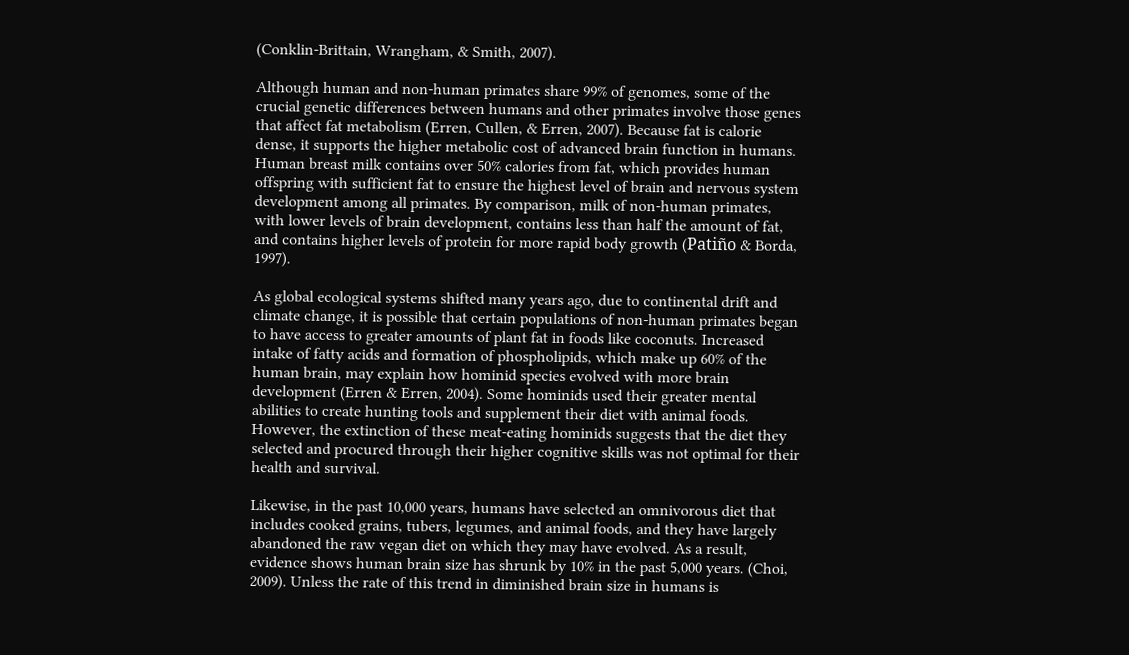(Conklin-Brittain, Wrangham, & Smith, 2007).

Although human and non-human primates share 99% of genomes, some of the crucial genetic differences between humans and other primates involve those genes that affect fat metabolism (Erren, Cullen, & Erren, 2007). Because fat is calorie dense, it supports the higher metabolic cost of advanced brain function in humans. Human breast milk contains over 50% calories from fat, which provides human offspring with sufficient fat to ensure the highest level of brain and nervous system development among all primates. By comparison, milk of non-human primates, with lower levels of brain development, contains less than half the amount of fat, and contains higher levels of protein for more rapid body growth (Patiño & Borda, 1997).

As global ecological systems shifted many years ago, due to continental drift and climate change, it is possible that certain populations of non-human primates began to have access to greater amounts of plant fat in foods like coconuts. Increased intake of fatty acids and formation of phospholipids, which make up 60% of the human brain, may explain how hominid species evolved with more brain development (Erren & Erren, 2004). Some hominids used their greater mental abilities to create hunting tools and supplement their diet with animal foods. However, the extinction of these meat-eating hominids suggests that the diet they selected and procured through their higher cognitive skills was not optimal for their health and survival.

Likewise, in the past 10,000 years, humans have selected an omnivorous diet that includes cooked grains, tubers, legumes, and animal foods, and they have largely abandoned the raw vegan diet on which they may have evolved. As a result, evidence shows human brain size has shrunk by 10% in the past 5,000 years. (Choi, 2009). Unless the rate of this trend in diminished brain size in humans is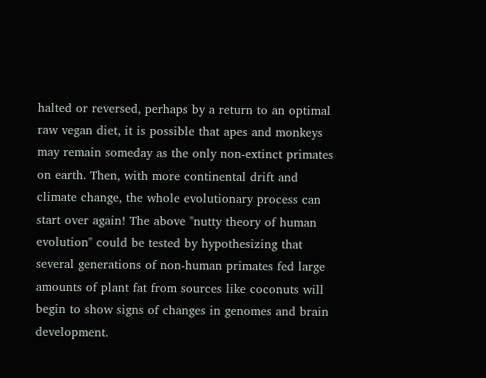halted or reversed, perhaps by a return to an optimal raw vegan diet, it is possible that apes and monkeys may remain someday as the only non-extinct primates on earth. Then, with more continental drift and climate change, the whole evolutionary process can start over again! The above "nutty theory of human evolution" could be tested by hypothesizing that several generations of non-human primates fed large amounts of plant fat from sources like coconuts will begin to show signs of changes in genomes and brain development.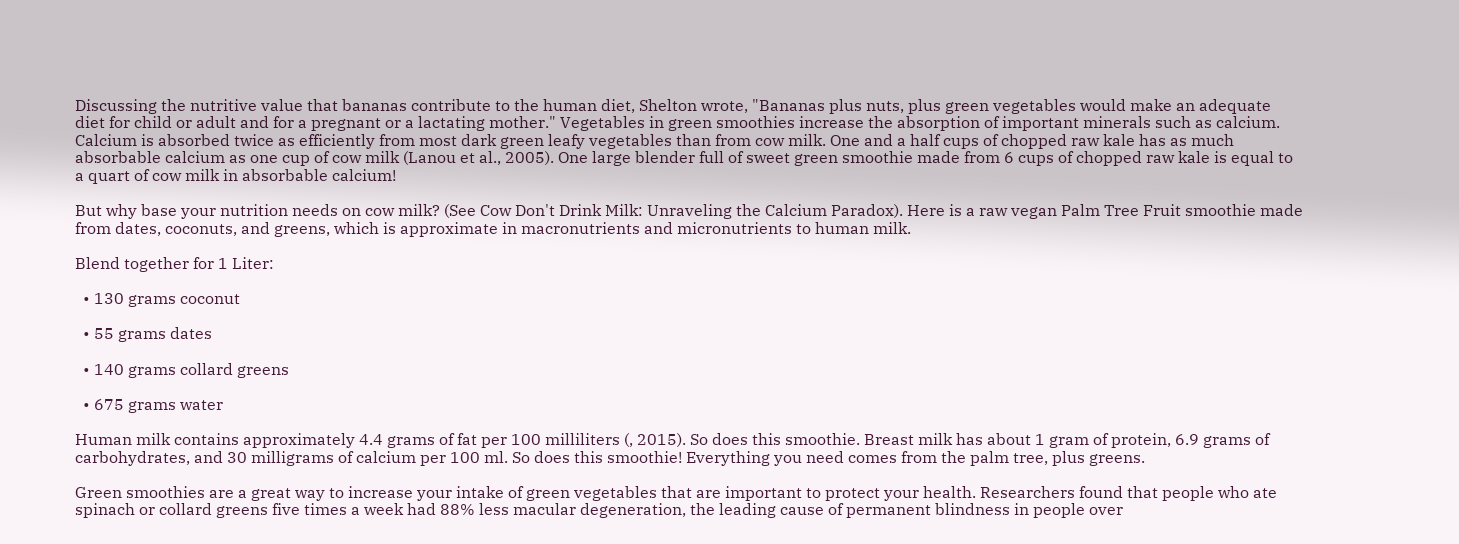Discussing the nutritive value that bananas contribute to the human diet, Shelton wrote, "Bananas plus nuts, plus green vegetables would make an adequate diet for child or adult and for a pregnant or a lactating mother." Vegetables in green smoothies increase the absorption of important minerals such as calcium. Calcium is absorbed twice as efficiently from most dark green leafy vegetables than from cow milk. One and a half cups of chopped raw kale has as much absorbable calcium as one cup of cow milk (Lanou et al., 2005). One large blender full of sweet green smoothie made from 6 cups of chopped raw kale is equal to a quart of cow milk in absorbable calcium!

But why base your nutrition needs on cow milk? (See Cow Don't Drink Milk: Unraveling the Calcium Paradox). Here is a raw vegan Palm Tree Fruit smoothie made from dates, coconuts, and greens, which is approximate in macronutrients and micronutrients to human milk.

Blend together for 1 Liter:

  • 130 grams coconut

  • 55 grams dates

  • 140 grams collard greens

  • 675 grams water

Human milk contains approximately 4.4 grams of fat per 100 milliliters (, 2015). So does this smoothie. Breast milk has about 1 gram of protein, 6.9 grams of carbohydrates, and 30 milligrams of calcium per 100 ml. So does this smoothie! Everything you need comes from the palm tree, plus greens.

Green smoothies are a great way to increase your intake of green vegetables that are important to protect your health. Researchers found that people who ate spinach or collard greens five times a week had 88% less macular degeneration, the leading cause of permanent blindness in people over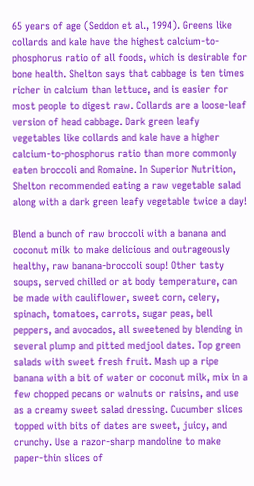65 years of age (Seddon et al., 1994). Greens like collards and kale have the highest calcium-to-phosphorus ratio of all foods, which is desirable for bone health. Shelton says that cabbage is ten times richer in calcium than lettuce, and is easier for most people to digest raw. Collards are a loose-leaf version of head cabbage. Dark green leafy vegetables like collards and kale have a higher calcium-to-phosphorus ratio than more commonly eaten broccoli and Romaine. In Superior Nutrition, Shelton recommended eating a raw vegetable salad along with a dark green leafy vegetable twice a day!

Blend a bunch of raw broccoli with a banana and coconut milk to make delicious and outrageously healthy, raw banana-broccoli soup! Other tasty soups, served chilled or at body temperature, can be made with cauliflower, sweet corn, celery, spinach, tomatoes, carrots, sugar peas, bell peppers, and avocados, all sweetened by blending in several plump and pitted medjool dates. Top green salads with sweet fresh fruit. Mash up a ripe banana with a bit of water or coconut milk, mix in a few chopped pecans or walnuts or raisins, and use as a creamy sweet salad dressing. Cucumber slices topped with bits of dates are sweet, juicy, and crunchy. Use a razor-sharp mandoline to make paper-thin slices of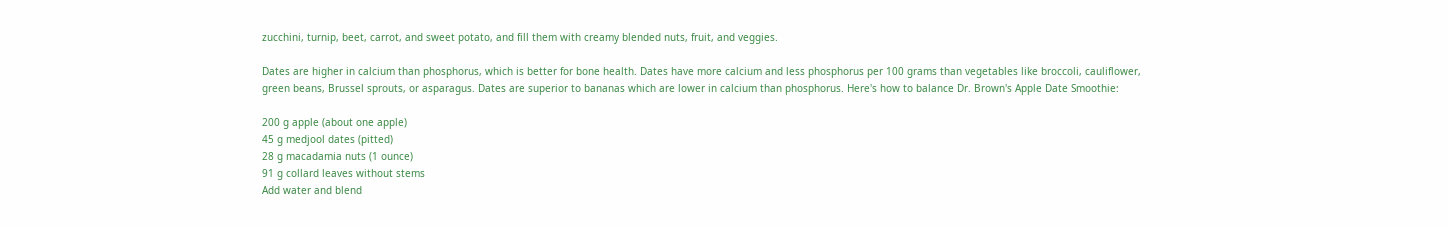zucchini, turnip, beet, carrot, and sweet potato, and fill them with creamy blended nuts, fruit, and veggies.

Dates are higher in calcium than phosphorus, which is better for bone health. Dates have more calcium and less phosphorus per 100 grams than vegetables like broccoli, cauliflower, green beans, Brussel sprouts, or asparagus. Dates are superior to bananas which are lower in calcium than phosphorus. Here's how to balance Dr. Brown's Apple Date Smoothie:

200 g apple (about one apple)
45 g medjool dates (pitted)
28 g macadamia nuts (1 ounce)
91 g collard leaves without stems
Add water and blend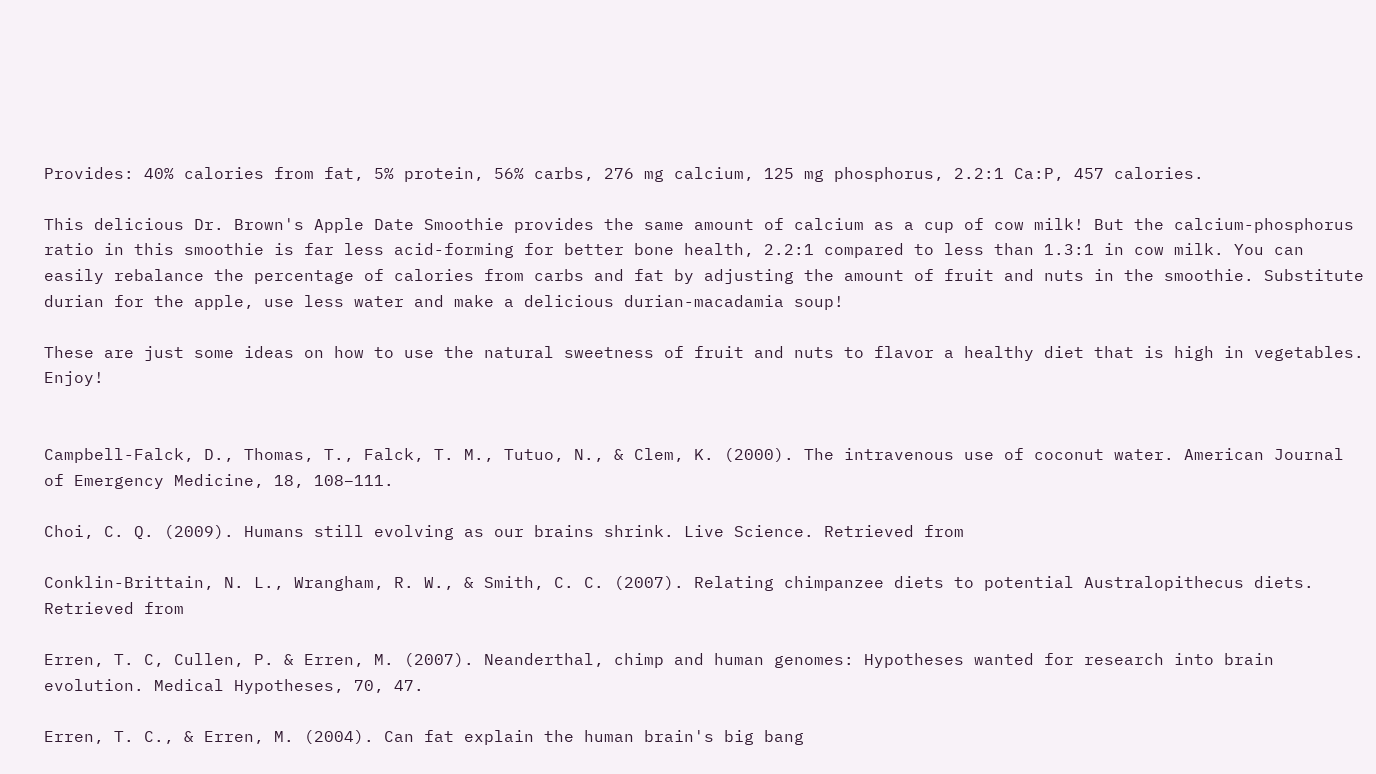Provides: 40% calories from fat, 5% protein, 56% carbs, 276 mg calcium, 125 mg phosphorus, 2.2:1 Ca:P, 457 calories.

This delicious Dr. Brown's Apple Date Smoothie provides the same amount of calcium as a cup of cow milk! But the calcium-phosphorus ratio in this smoothie is far less acid-forming for better bone health, 2.2:1 compared to less than 1.3:1 in cow milk. You can easily rebalance the percentage of calories from carbs and fat by adjusting the amount of fruit and nuts in the smoothie. Substitute durian for the apple, use less water and make a delicious durian-macadamia soup!

These are just some ideas on how to use the natural sweetness of fruit and nuts to flavor a healthy diet that is high in vegetables. Enjoy!


Campbell-Falck, D., Thomas, T., Falck, T. M., Tutuo, N., & Clem, K. (2000). The intravenous use of coconut water. American Journal of Emergency Medicine, 18, 108–111.

Choi, C. Q. (2009). Humans still evolving as our brains shrink. Live Science. Retrieved from

Conklin-Brittain, N. L., Wrangham, R. W., & Smith, C. C. (2007). Relating chimpanzee diets to potential Australopithecus diets. Retrieved from

Erren, T. C, Cullen, P. & Erren, M. (2007). Neanderthal, chimp and human genomes: Hypotheses wanted for research into brain evolution. Medical Hypotheses, 70, 47.

Erren, T. C., & Erren, M. (2004). Can fat explain the human brain's big bang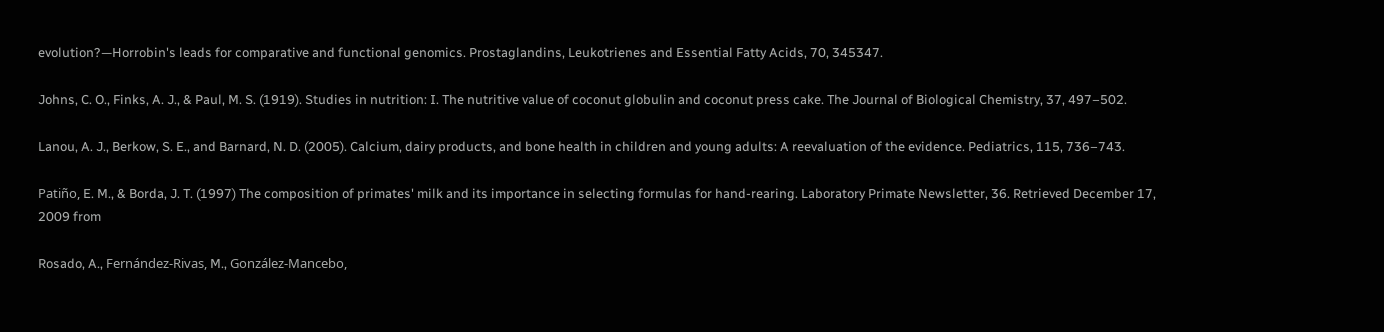evolution?—Horrobin's leads for comparative and functional genomics. Prostaglandins, Leukotrienes and Essential Fatty Acids, 70, 345347.

Johns, C. O., Finks, A. J., & Paul, M. S. (1919). Studies in nutrition: I. The nutritive value of coconut globulin and coconut press cake. The Journal of Biological Chemistry, 37, 497–502.

Lanou, A. J., Berkow, S. E., and Barnard, N. D. (2005). Calcium, dairy products, and bone health in children and young adults: A reevaluation of the evidence. Pediatrics, 115, 736–743.

Patiño, E. M., & Borda, J. T. (1997) The composition of primates' milk and its importance in selecting formulas for hand-rearing. Laboratory Primate Newsletter, 36. Retrieved December 17, 2009 from

Rosado, A., Fernández-Rivas, M., González-Mancebo,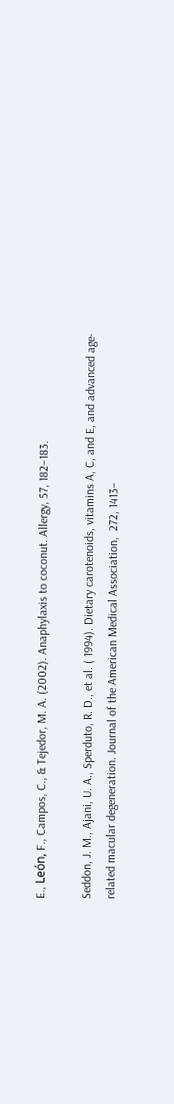E., León, F., Campos, C., & Tejedor, M. A. (2002). Anaphylaxis to coconut. Allergy, 57, 182–183.

Seddon, J. M., Ajani, U. A., Sperduto, R. D., et al. ( 1994). Dietary carotenoids, vitamins A, C, and E, and advanced age-related macular degeneration. Journal of the American Medical Association,  272, 1413–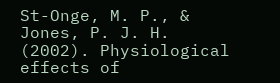St-Onge, M. P., & Jones, P. J. H. (2002). Physiological effects of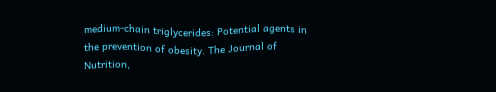medium-chain triglycerides: Potential agents in the prevention of obesity. The Journal of Nutrition,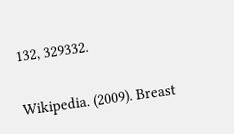132, 329332.

Wikipedia. (2009). Breast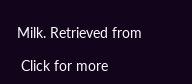Milk. Retrieved from

 Click for more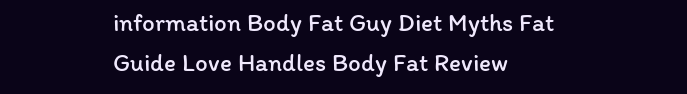information Body Fat Guy Diet Myths Fat Guide Love Handles Body Fat Review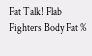Fat Talk! Flab Fighters Body Fat %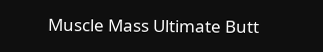Muscle Mass Ultimate Butt